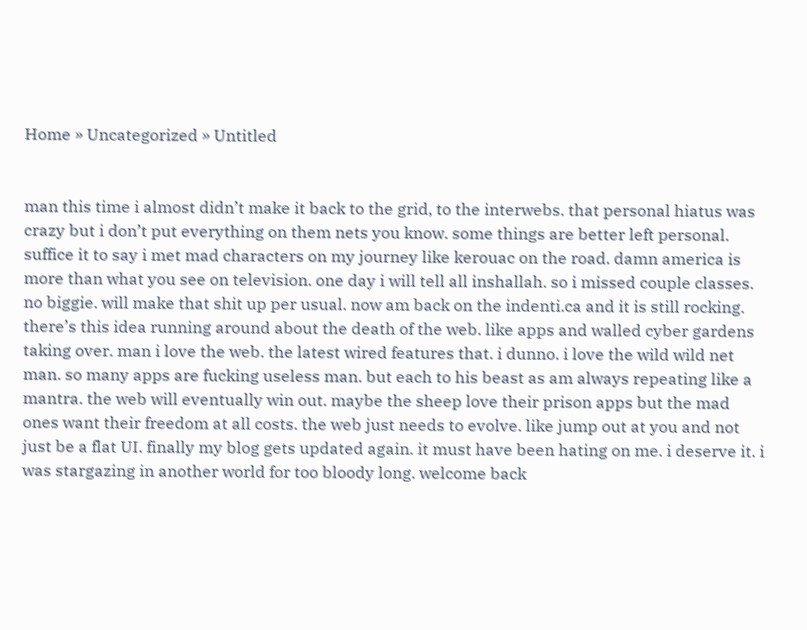Home » Uncategorized » Untitled


man this time i almost didn’t make it back to the grid, to the interwebs. that personal hiatus was crazy but i don’t put everything on them nets you know. some things are better left personal. suffice it to say i met mad characters on my journey like kerouac on the road. damn america is more than what you see on television. one day i will tell all inshallah. so i missed couple classes. no biggie. will make that shit up per usual. now am back on the indenti.ca and it is still rocking. there’s this idea running around about the death of the web. like apps and walled cyber gardens taking over. man i love the web. the latest wired features that. i dunno. i love the wild wild net man. so many apps are fucking useless man. but each to his beast as am always repeating like a mantra. the web will eventually win out. maybe the sheep love their prison apps but the mad ones want their freedom at all costs. the web just needs to evolve. like jump out at you and not just be a flat UI. finally my blog gets updated again. it must have been hating on me. i deserve it. i was stargazing in another world for too bloody long. welcome back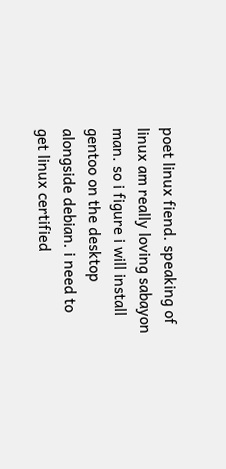poet linux fiend. speaking of linux am really loving sabayon man. so i figure i will install gentoo on the desktop alongside debian. i need to get linux certified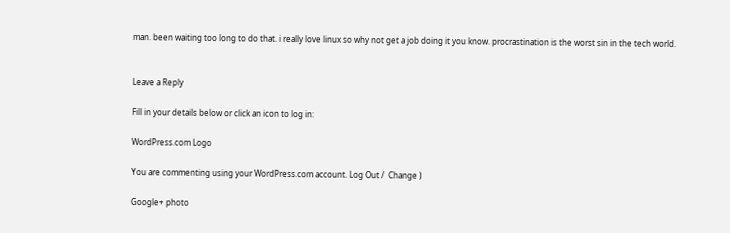man. been waiting too long to do that. i really love linux so why not get a job doing it you know. procrastination is the worst sin in the tech world.


Leave a Reply

Fill in your details below or click an icon to log in:

WordPress.com Logo

You are commenting using your WordPress.com account. Log Out /  Change )

Google+ photo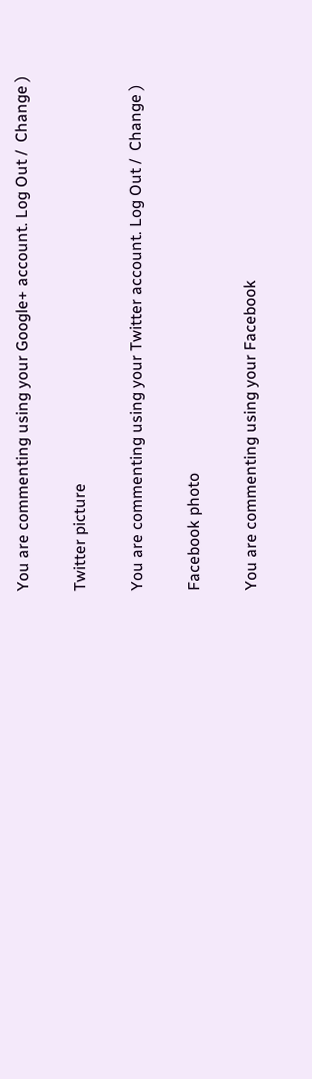You are commenting using your Google+ account. Log Out /  Change )

Twitter picture

You are commenting using your Twitter account. Log Out /  Change )

Facebook photo

You are commenting using your Facebook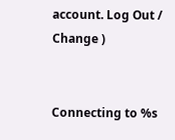account. Log Out /  Change )


Connecting to %s